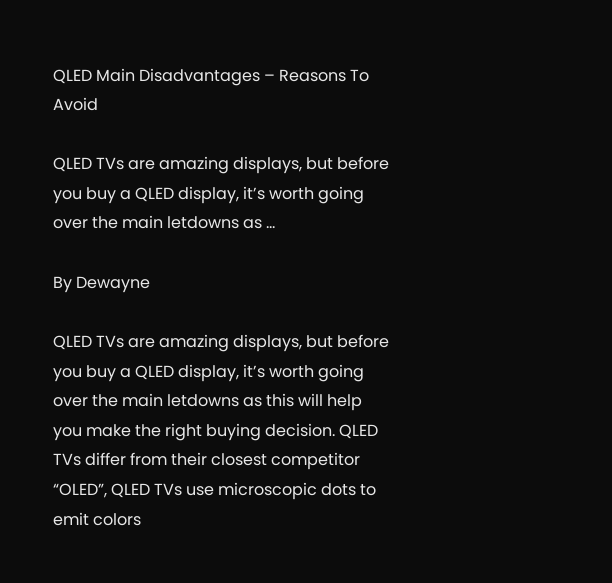QLED Main Disadvantages – Reasons To Avoid

QLED TVs are amazing displays, but before you buy a QLED display, it’s worth going over the main letdowns as ...

By Dewayne

QLED TVs are amazing displays, but before you buy a QLED display, it’s worth going over the main letdowns as this will help you make the right buying decision. QLED TVs differ from their closest competitor “OLED”, QLED TVs use microscopic dots to emit colors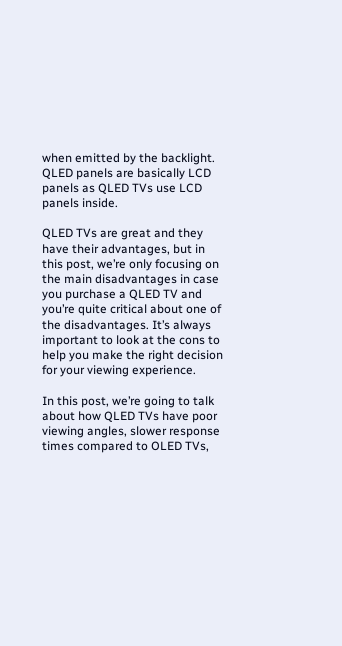when emitted by the backlight. QLED panels are basically LCD panels as QLED TVs use LCD panels inside.

QLED TVs are great and they have their advantages, but in this post, we’re only focusing on the main disadvantages in case you purchase a QLED TV and you’re quite critical about one of the disadvantages. It’s always important to look at the cons to help you make the right decision for your viewing experience.

In this post, we’re going to talk about how QLED TVs have poor viewing angles, slower response times compared to OLED TVs,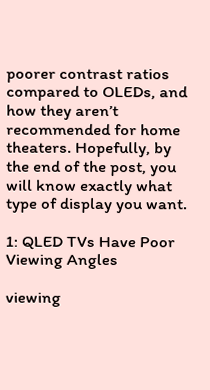poorer contrast ratios compared to OLEDs, and how they aren’t recommended for home theaters. Hopefully, by the end of the post, you will know exactly what type of display you want.

1: QLED TVs Have Poor Viewing Angles

viewing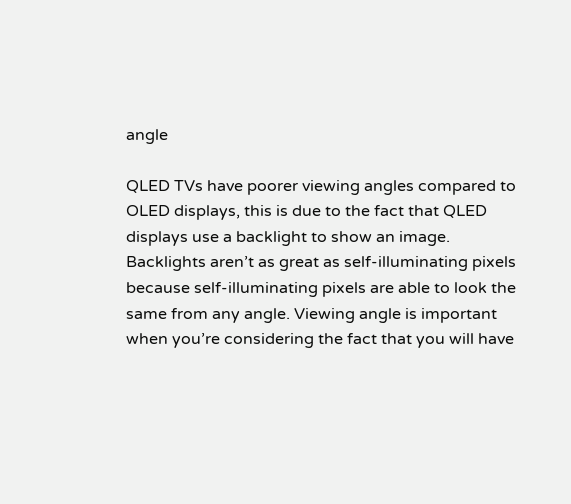angle

QLED TVs have poorer viewing angles compared to OLED displays, this is due to the fact that QLED displays use a backlight to show an image. Backlights aren’t as great as self-illuminating pixels because self-illuminating pixels are able to look the same from any angle. Viewing angle is important when you’re considering the fact that you will have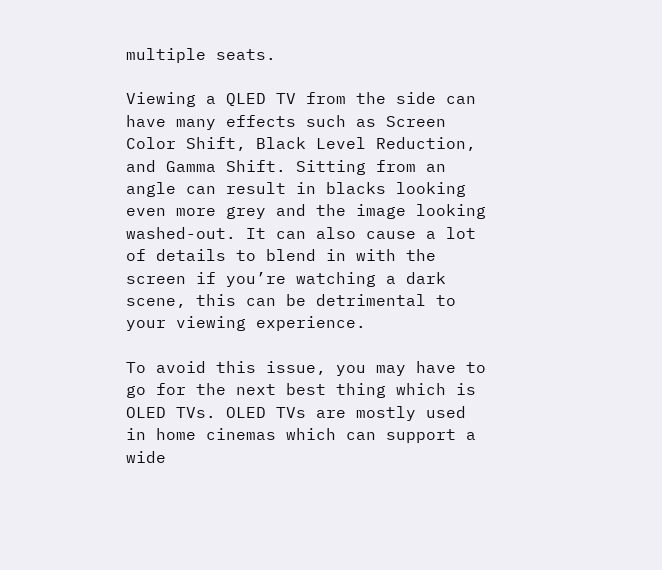multiple seats.

Viewing a QLED TV from the side can have many effects such as Screen Color Shift, Black Level Reduction, and Gamma Shift. Sitting from an angle can result in blacks looking even more grey and the image looking washed-out. It can also cause a lot of details to blend in with the screen if you’re watching a dark scene, this can be detrimental to your viewing experience.

To avoid this issue, you may have to go for the next best thing which is OLED TVs. OLED TVs are mostly used in home cinemas which can support a wide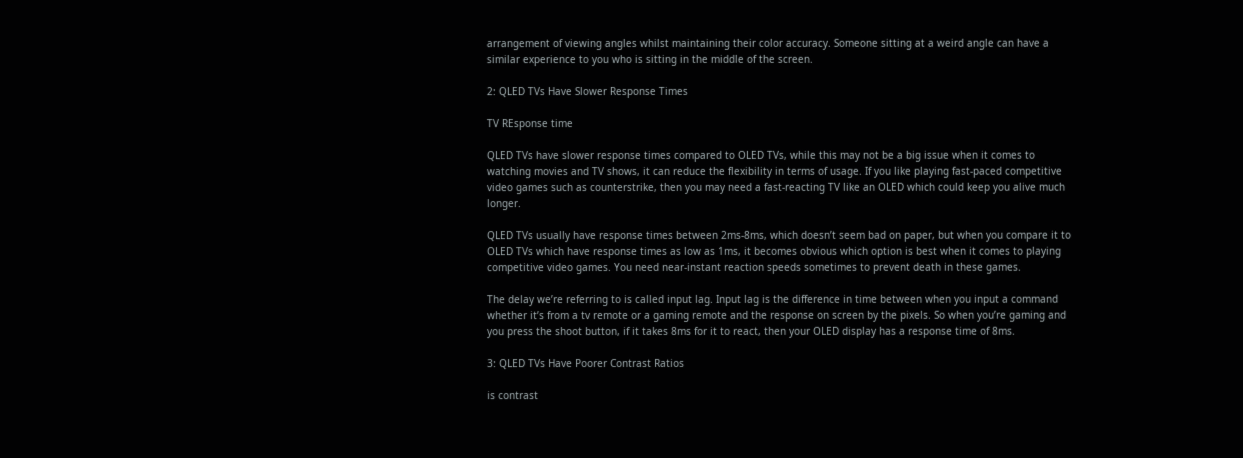arrangement of viewing angles whilst maintaining their color accuracy. Someone sitting at a weird angle can have a similar experience to you who is sitting in the middle of the screen.

2: QLED TVs Have Slower Response Times

TV REsponse time

QLED TVs have slower response times compared to OLED TVs, while this may not be a big issue when it comes to watching movies and TV shows, it can reduce the flexibility in terms of usage. If you like playing fast-paced competitive video games such as counterstrike, then you may need a fast-reacting TV like an OLED which could keep you alive much longer.

QLED TVs usually have response times between 2ms-8ms, which doesn’t seem bad on paper, but when you compare it to OLED TVs which have response times as low as 1ms, it becomes obvious which option is best when it comes to playing competitive video games. You need near-instant reaction speeds sometimes to prevent death in these games.

The delay we’re referring to is called input lag. Input lag is the difference in time between when you input a command whether it’s from a tv remote or a gaming remote and the response on screen by the pixels. So when you’re gaming and you press the shoot button, if it takes 8ms for it to react, then your OLED display has a response time of 8ms.

3: QLED TVs Have Poorer Contrast Ratios

is contrast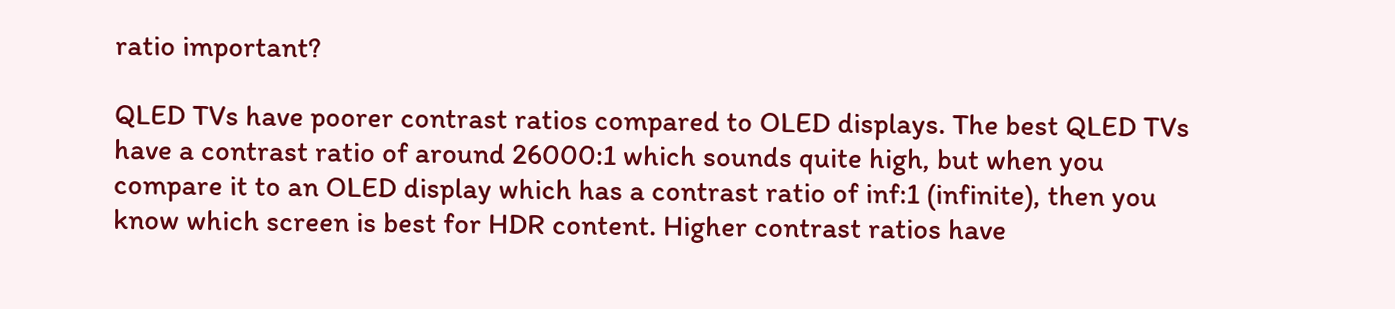ratio important?

QLED TVs have poorer contrast ratios compared to OLED displays. The best QLED TVs have a contrast ratio of around 26000:1 which sounds quite high, but when you compare it to an OLED display which has a contrast ratio of inf:1 (infinite), then you know which screen is best for HDR content. Higher contrast ratios have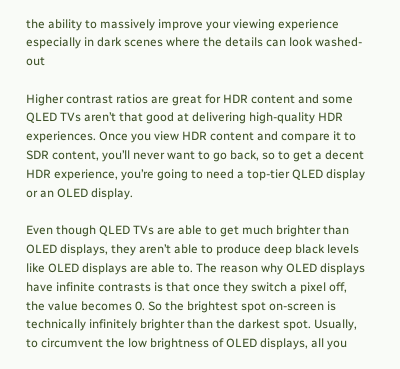the ability to massively improve your viewing experience especially in dark scenes where the details can look washed-out

Higher contrast ratios are great for HDR content and some QLED TVs aren’t that good at delivering high-quality HDR experiences. Once you view HDR content and compare it to SDR content, you’ll never want to go back, so to get a decent HDR experience, you’re going to need a top-tier QLED display or an OLED display.

Even though QLED TVs are able to get much brighter than OLED displays, they aren’t able to produce deep black levels like OLED displays are able to. The reason why OLED displays have infinite contrasts is that once they switch a pixel off, the value becomes 0. So the brightest spot on-screen is technically infinitely brighter than the darkest spot. Usually, to circumvent the low brightness of OLED displays, all you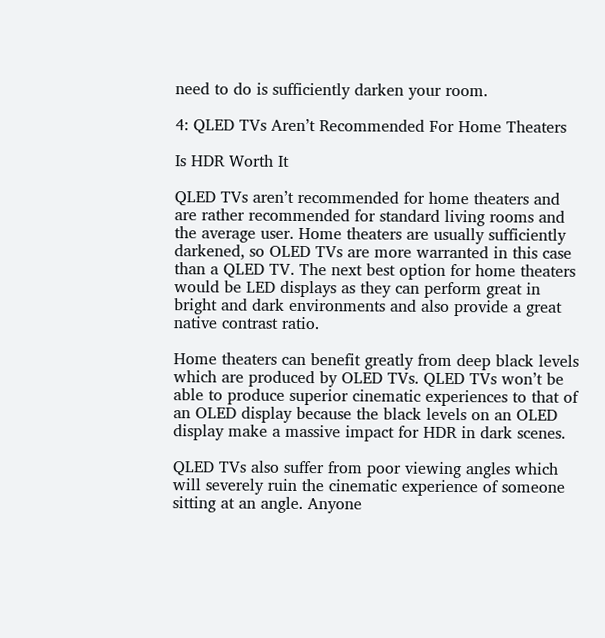need to do is sufficiently darken your room.

4: QLED TVs Aren’t Recommended For Home Theaters

Is HDR Worth It

QLED TVs aren’t recommended for home theaters and are rather recommended for standard living rooms and the average user. Home theaters are usually sufficiently darkened, so OLED TVs are more warranted in this case than a QLED TV. The next best option for home theaters would be LED displays as they can perform great in bright and dark environments and also provide a great native contrast ratio.

Home theaters can benefit greatly from deep black levels which are produced by OLED TVs. QLED TVs won’t be able to produce superior cinematic experiences to that of an OLED display because the black levels on an OLED display make a massive impact for HDR in dark scenes.

QLED TVs also suffer from poor viewing angles which will severely ruin the cinematic experience of someone sitting at an angle. Anyone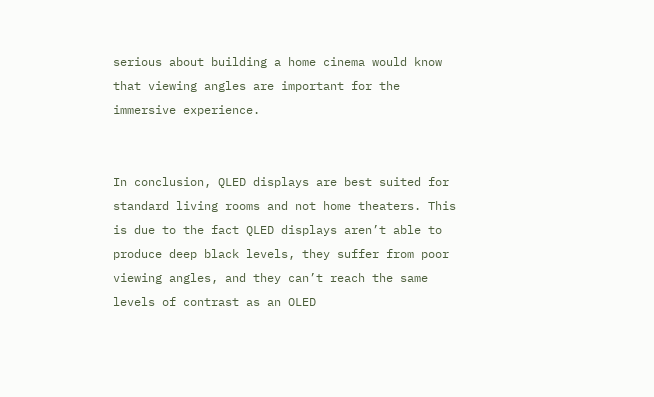serious about building a home cinema would know that viewing angles are important for the immersive experience.


In conclusion, QLED displays are best suited for standard living rooms and not home theaters. This is due to the fact QLED displays aren’t able to produce deep black levels, they suffer from poor viewing angles, and they can’t reach the same levels of contrast as an OLED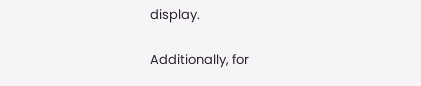display.

Additionally, for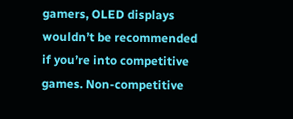gamers, OLED displays wouldn’t be recommended if you’re into competitive games. Non-competitive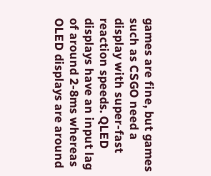games are fine, but games such as CSGO need a display with super-fast reaction speeds. QLED displays have an input lag of around 2-8ms whereas OLED displays are around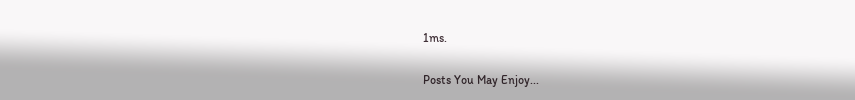1ms.

Posts You May Enjoy...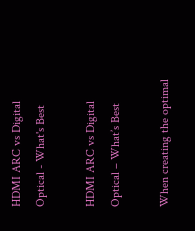HDMI ARC vs Digital Optical - What's Best

HDMI ARC vs Digital Optical – What’s Best

When creating the optimal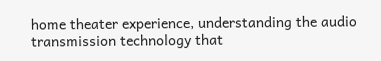home theater experience, understanding the audio transmission technology that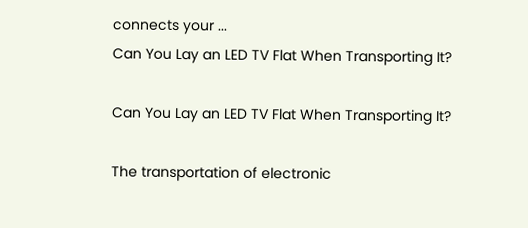connects your ...
Can You Lay an LED TV Flat When Transporting It?

Can You Lay an LED TV Flat When Transporting It?

The transportation of electronic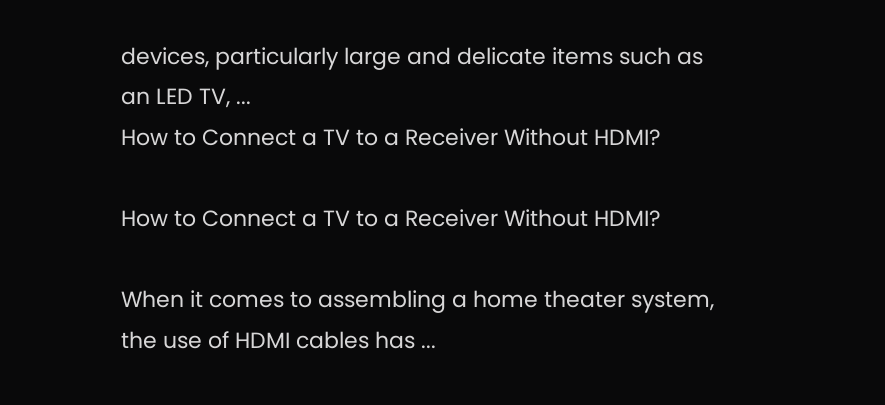devices, particularly large and delicate items such as an LED TV, ...
How to Connect a TV to a Receiver Without HDMI?

How to Connect a TV to a Receiver Without HDMI?

When it comes to assembling a home theater system, the use of HDMI cables has ...